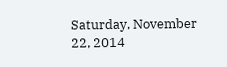Saturday, November 22, 2014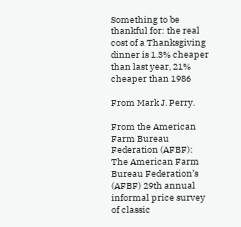Something to be thankful for: the real cost of a Thanksgiving dinner is 1.3% cheaper than last year, 21% cheaper than 1986

From Mark J. Perry.

From the American Farm Bureau Federation (AFBF):
The American Farm Bureau Federation’s (AFBF) 29th annual informal price survey of classic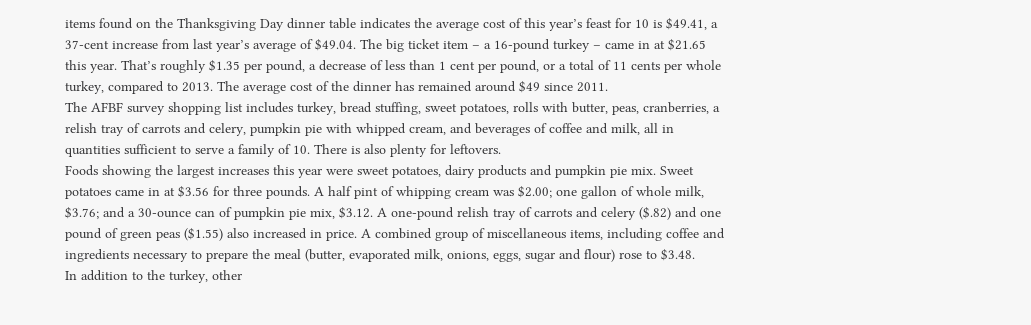items found on the Thanksgiving Day dinner table indicates the average cost of this year’s feast for 10 is $49.41, a 37-cent increase from last year’s average of $49.04. The big ticket item – a 16-pound turkey – came in at $21.65 this year. That’s roughly $1.35 per pound, a decrease of less than 1 cent per pound, or a total of 11 cents per whole turkey, compared to 2013. The average cost of the dinner has remained around $49 since 2011.
The AFBF survey shopping list includes turkey, bread stuffing, sweet potatoes, rolls with butter, peas, cranberries, a relish tray of carrots and celery, pumpkin pie with whipped cream, and beverages of coffee and milk, all in quantities sufficient to serve a family of 10. There is also plenty for leftovers.
Foods showing the largest increases this year were sweet potatoes, dairy products and pumpkin pie mix. Sweet potatoes came in at $3.56 for three pounds. A half pint of whipping cream was $2.00; one gallon of whole milk, $3.76; and a 30-ounce can of pumpkin pie mix, $3.12. A one-pound relish tray of carrots and celery ($.82) and one pound of green peas ($1.55) also increased in price. A combined group of miscellaneous items, including coffee and ingredients necessary to prepare the meal (butter, evaporated milk, onions, eggs, sugar and flour) rose to $3.48.
In addition to the turkey, other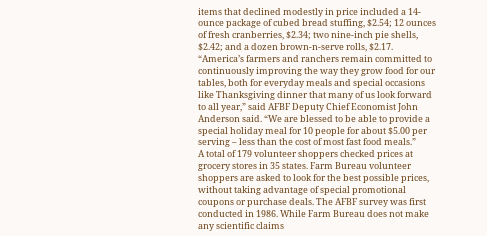items that declined modestly in price included a 14-ounce package of cubed bread stuffing, $2.54; 12 ounces of fresh cranberries, $2.34; two nine-inch pie shells, $2.42; and a dozen brown-n-serve rolls, $2.17.
“America’s farmers and ranchers remain committed to continuously improving the way they grow food for our tables, both for everyday meals and special occasions like Thanksgiving dinner that many of us look forward to all year,” said AFBF Deputy Chief Economist John Anderson said. “We are blessed to be able to provide a special holiday meal for 10 people for about $5.00 per serving – less than the cost of most fast food meals.”
A total of 179 volunteer shoppers checked prices at grocery stores in 35 states. Farm Bureau volunteer shoppers are asked to look for the best possible prices, without taking advantage of special promotional coupons or purchase deals. The AFBF survey was first conducted in 1986. While Farm Bureau does not make any scientific claims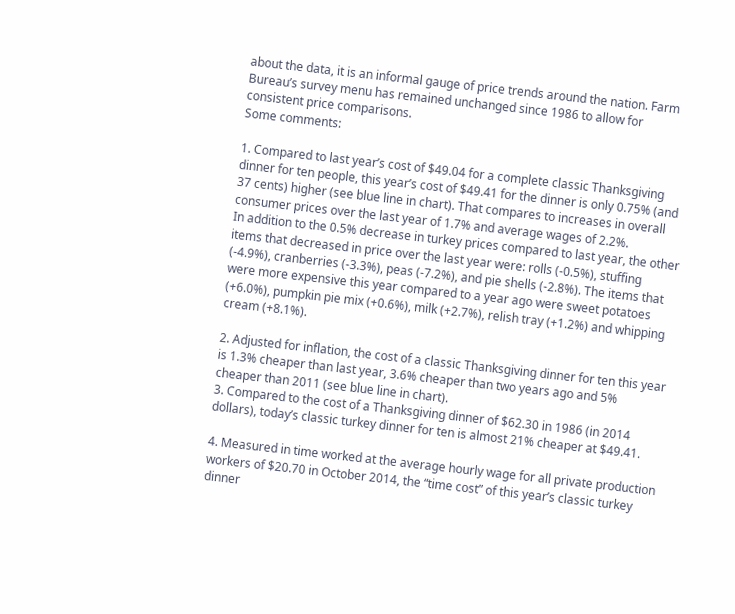about the data, it is an informal gauge of price trends around the nation. Farm Bureau’s survey menu has remained unchanged since 1986 to allow for consistent price comparisons.
Some comments:

1. Compared to last year’s cost of $49.04 for a complete classic Thanksgiving dinner for ten people, this year’s cost of $49.41 for the dinner is only 0.75% (and 37 cents) higher (see blue line in chart). That compares to increases in overall consumer prices over the last year of 1.7% and average wages of 2.2%.
In addition to the 0.5% decrease in turkey prices compared to last year, the other items that decreased in price over the last year were: rolls (-0.5%), stuffing (-4.9%), cranberries (-3.3%), peas (-7.2%), and pie shells (-2.8%). The items that were more expensive this year compared to a year ago were sweet potatoes (+6.0%), pumpkin pie mix (+0.6%), milk (+2.7%), relish tray (+1.2%) and whipping cream (+8.1%).

2. Adjusted for inflation, the cost of a classic Thanksgiving dinner for ten this year is 1.3% cheaper than last year, 3.6% cheaper than two years ago and 5% cheaper than 2011 (see blue line in chart).
3. Compared to the cost of a Thanksgiving dinner of $62.30 in 1986 (in 2014 dollars), today’s classic turkey dinner for ten is almost 21% cheaper at $49.41.

4. Measured in time worked at the average hourly wage for all private production workers of $20.70 in October 2014, the “time cost” of this year’s classic turkey dinner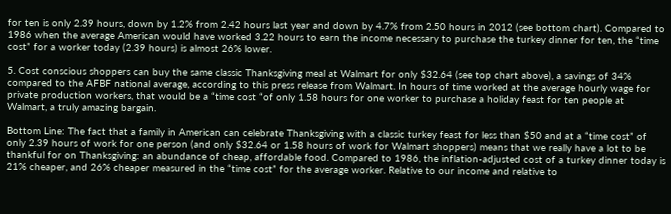for ten is only 2.39 hours, down by 1.2% from 2.42 hours last year and down by 4.7% from 2.50 hours in 2012 (see bottom chart). Compared to 1986 when the average American would have worked 3.22 hours to earn the income necessary to purchase the turkey dinner for ten, the “time cost” for a worker today (2.39 hours) is almost 26% lower.

5. Cost conscious shoppers can buy the same classic Thanksgiving meal at Walmart for only $32.64 (see top chart above), a savings of 34% compared to the AFBF national average, according to this press release from Walmart. In hours of time worked at the average hourly wage for private production workers, that would be a “time cost “of only 1.58 hours for one worker to purchase a holiday feast for ten people at Walmart, a truly amazing bargain.

Bottom Line: The fact that a family in American can celebrate Thanksgiving with a classic turkey feast for less than $50 and at a “time cost” of only 2.39 hours of work for one person (and only $32.64 or 1.58 hours of work for Walmart shoppers) means that we really have a lot to be thankful for on Thanksgiving: an abundance of cheap, affordable food. Compared to 1986, the inflation-adjusted cost of a turkey dinner today is 21% cheaper, and 26% cheaper measured in the “time cost” for the average worker. Relative to our income and relative to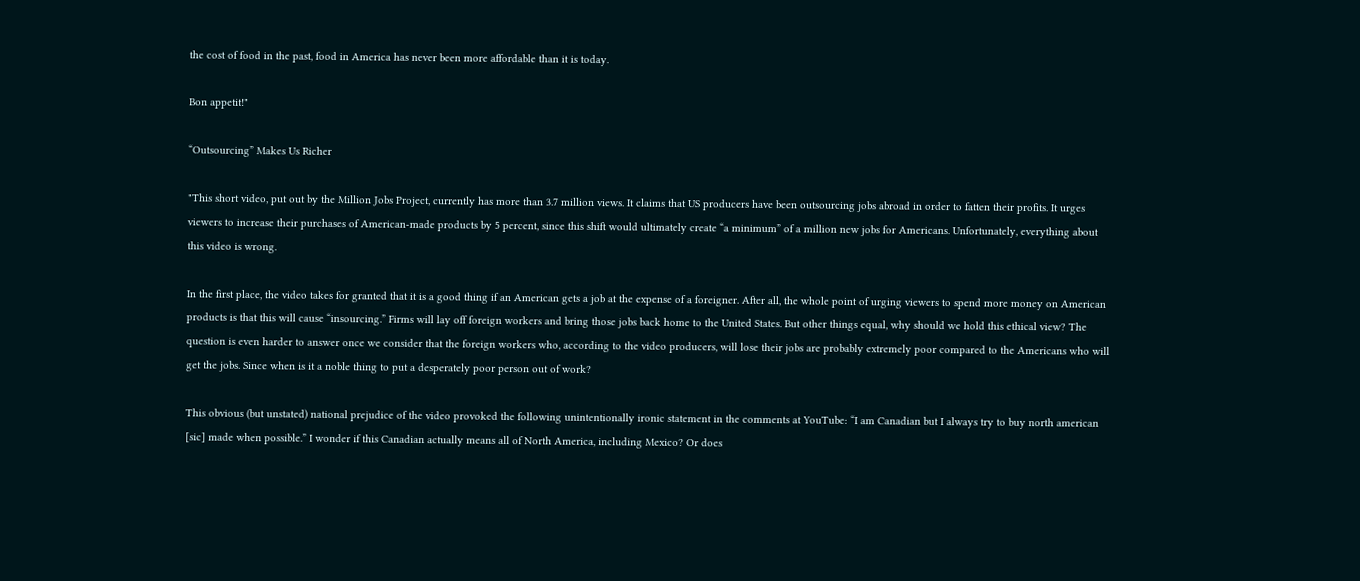the cost of food in the past, food in America has never been more affordable than it is today.

Bon appetit!"

“Outsourcing” Makes Us Richer

"This short video, put out by the Million Jobs Project, currently has more than 3.7 million views. It claims that US producers have been outsourcing jobs abroad in order to fatten their profits. It urges viewers to increase their purchases of American-made products by 5 percent, since this shift would ultimately create “a minimum” of a million new jobs for Americans. Unfortunately, everything about this video is wrong.

In the first place, the video takes for granted that it is a good thing if an American gets a job at the expense of a foreigner. After all, the whole point of urging viewers to spend more money on American products is that this will cause “insourcing.” Firms will lay off foreign workers and bring those jobs back home to the United States. But other things equal, why should we hold this ethical view? The question is even harder to answer once we consider that the foreign workers who, according to the video producers, will lose their jobs are probably extremely poor compared to the Americans who will get the jobs. Since when is it a noble thing to put a desperately poor person out of work?

This obvious (but unstated) national prejudice of the video provoked the following unintentionally ironic statement in the comments at YouTube: “I am Canadian but I always try to buy north american [sic] made when possible.” I wonder if this Canadian actually means all of North America, including Mexico? Or does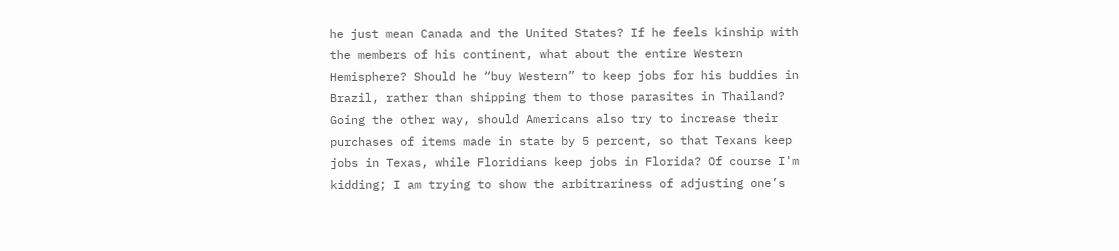he just mean Canada and the United States? If he feels kinship with the members of his continent, what about the entire Western Hemisphere? Should he “buy Western” to keep jobs for his buddies in Brazil, rather than shipping them to those parasites in Thailand? Going the other way, should Americans also try to increase their purchases of items made in state by 5 percent, so that Texans keep jobs in Texas, while Floridians keep jobs in Florida? Of course I'm kidding; I am trying to show the arbitrariness of adjusting one’s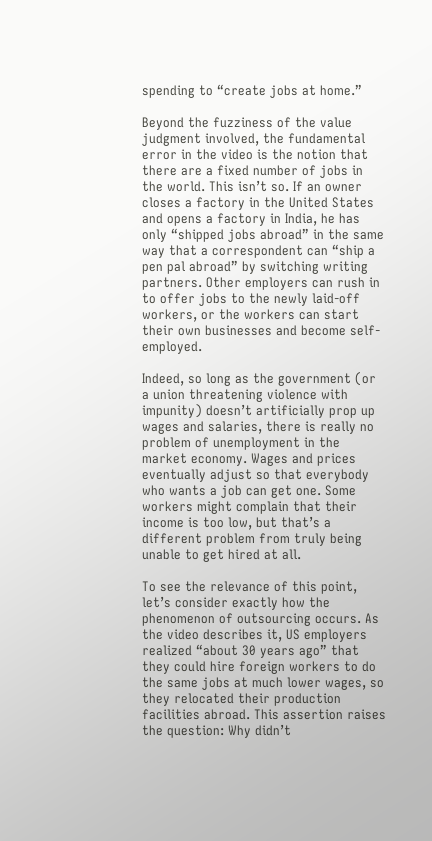spending to “create jobs at home.”

Beyond the fuzziness of the value judgment involved, the fundamental error in the video is the notion that there are a fixed number of jobs in the world. This isn’t so. If an owner closes a factory in the United States and opens a factory in India, he has only “shipped jobs abroad” in the same way that a correspondent can “ship a pen pal abroad” by switching writing partners. Other employers can rush in to offer jobs to the newly laid-off workers, or the workers can start their own businesses and become self-employed.

Indeed, so long as the government (or a union threatening violence with impunity) doesn’t artificially prop up wages and salaries, there is really no problem of unemployment in the market economy. Wages and prices eventually adjust so that everybody who wants a job can get one. Some workers might complain that their income is too low, but that’s a different problem from truly being unable to get hired at all.

To see the relevance of this point, let’s consider exactly how the phenomenon of outsourcing occurs. As the video describes it, US employers realized “about 30 years ago” that they could hire foreign workers to do the same jobs at much lower wages, so they relocated their production facilities abroad. This assertion raises the question: Why didn’t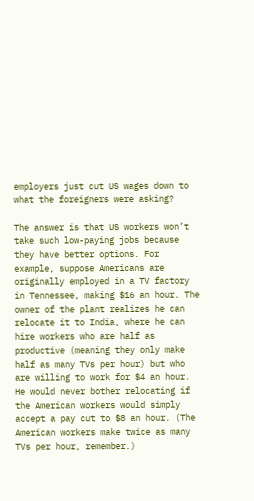employers just cut US wages down to what the foreigners were asking?

The answer is that US workers won’t take such low-paying jobs because they have better options. For example, suppose Americans are originally employed in a TV factory in Tennessee, making $16 an hour. The owner of the plant realizes he can relocate it to India, where he can hire workers who are half as productive (meaning they only make half as many TVs per hour) but who are willing to work for $4 an hour. He would never bother relocating if the American workers would simply accept a pay cut to $8 an hour. (The American workers make twice as many TVs per hour, remember.)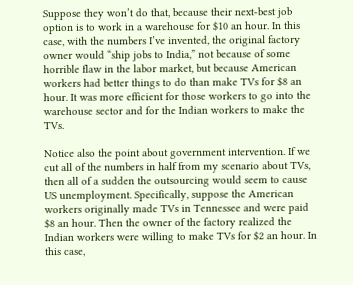Suppose they won’t do that, because their next-best job option is to work in a warehouse for $10 an hour. In this case, with the numbers I’ve invented, the original factory owner would “ship jobs to India,” not because of some horrible flaw in the labor market, but because American workers had better things to do than make TVs for $8 an hour. It was more efficient for those workers to go into the warehouse sector and for the Indian workers to make the TVs.

Notice also the point about government intervention. If we cut all of the numbers in half from my scenario about TVs, then all of a sudden the outsourcing would seem to cause US unemployment. Specifically, suppose the American workers originally made TVs in Tennessee and were paid $8 an hour. Then the owner of the factory realized the Indian workers were willing to make TVs for $2 an hour. In this case,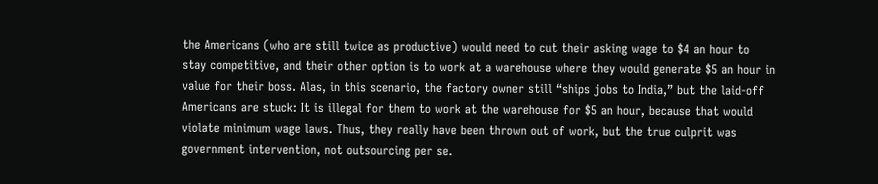the Americans (who are still twice as productive) would need to cut their asking wage to $4 an hour to stay competitive, and their other option is to work at a warehouse where they would generate $5 an hour in value for their boss. Alas, in this scenario, the factory owner still “ships jobs to India,” but the laid-off Americans are stuck: It is illegal for them to work at the warehouse for $5 an hour, because that would violate minimum wage laws. Thus, they really have been thrown out of work, but the true culprit was government intervention, not outsourcing per se.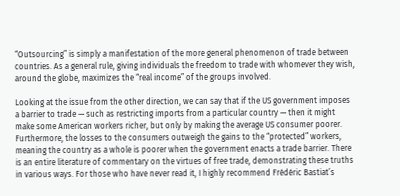“Outsourcing” is simply a manifestation of the more general phenomenon of trade between countries. As a general rule, giving individuals the freedom to trade with whomever they wish, around the globe, maximizes the “real income” of the groups involved.

Looking at the issue from the other direction, we can say that if the US government imposes a barrier to trade — such as restricting imports from a particular country — then it might make some American workers richer, but only by making the average US consumer poorer. Furthermore, the losses to the consumers outweigh the gains to the “protected” workers, meaning the country as a whole is poorer when the government enacts a trade barrier. There is an entire literature of commentary on the virtues of free trade, demonstrating these truths in various ways. For those who have never read it, I highly recommend Frédéric Bastiat’s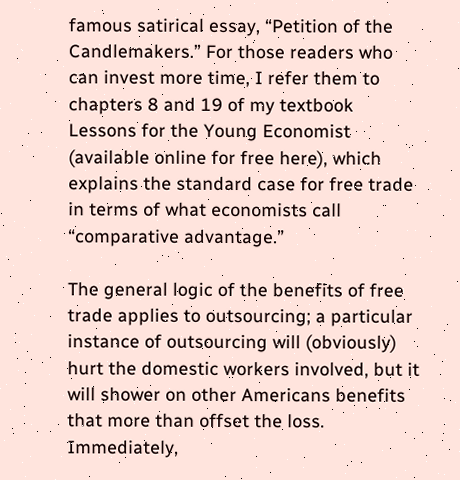famous satirical essay, “Petition of the Candlemakers.” For those readers who can invest more time, I refer them to chapters 8 and 19 of my textbook Lessons for the Young Economist (available online for free here), which explains the standard case for free trade in terms of what economists call “comparative advantage.”

The general logic of the benefits of free trade applies to outsourcing; a particular instance of outsourcing will (obviously) hurt the domestic workers involved, but it will shower on other Americans benefits that more than offset the loss. Immediately,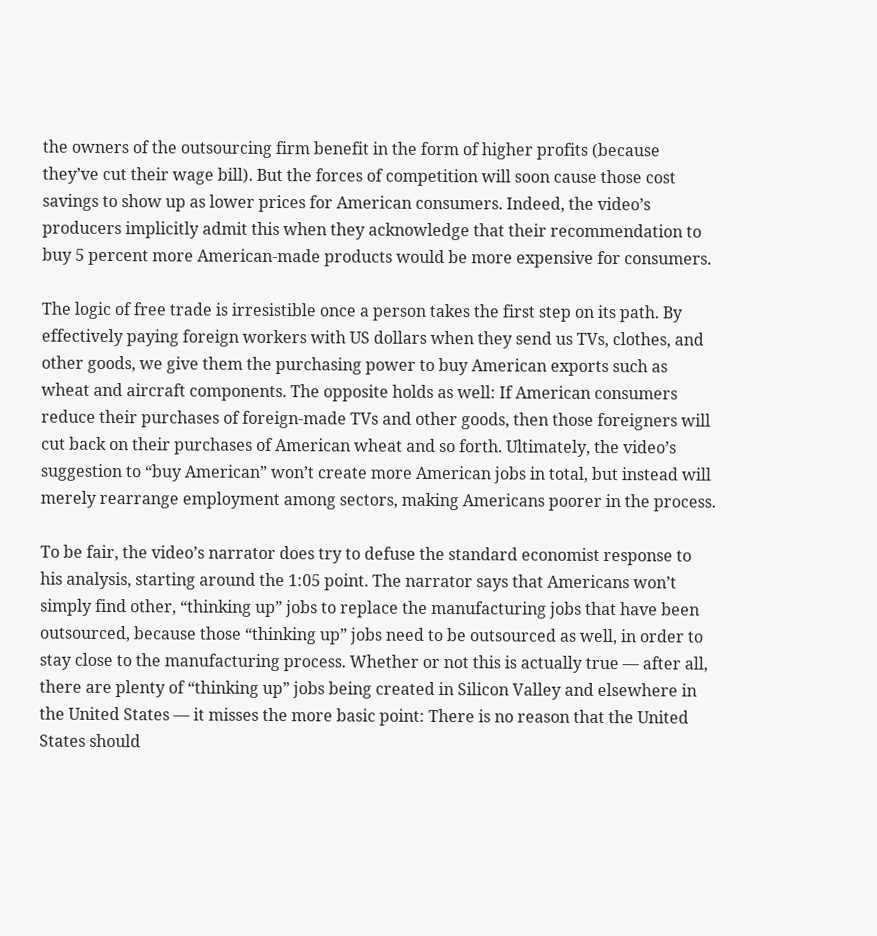the owners of the outsourcing firm benefit in the form of higher profits (because they’ve cut their wage bill). But the forces of competition will soon cause those cost savings to show up as lower prices for American consumers. Indeed, the video’s producers implicitly admit this when they acknowledge that their recommendation to buy 5 percent more American-made products would be more expensive for consumers.

The logic of free trade is irresistible once a person takes the first step on its path. By effectively paying foreign workers with US dollars when they send us TVs, clothes, and other goods, we give them the purchasing power to buy American exports such as wheat and aircraft components. The opposite holds as well: If American consumers reduce their purchases of foreign-made TVs and other goods, then those foreigners will cut back on their purchases of American wheat and so forth. Ultimately, the video’s suggestion to “buy American” won’t create more American jobs in total, but instead will merely rearrange employment among sectors, making Americans poorer in the process.

To be fair, the video’s narrator does try to defuse the standard economist response to his analysis, starting around the 1:05 point. The narrator says that Americans won’t simply find other, “thinking up” jobs to replace the manufacturing jobs that have been outsourced, because those “thinking up” jobs need to be outsourced as well, in order to stay close to the manufacturing process. Whether or not this is actually true — after all, there are plenty of “thinking up” jobs being created in Silicon Valley and elsewhere in the United States — it misses the more basic point: There is no reason that the United States should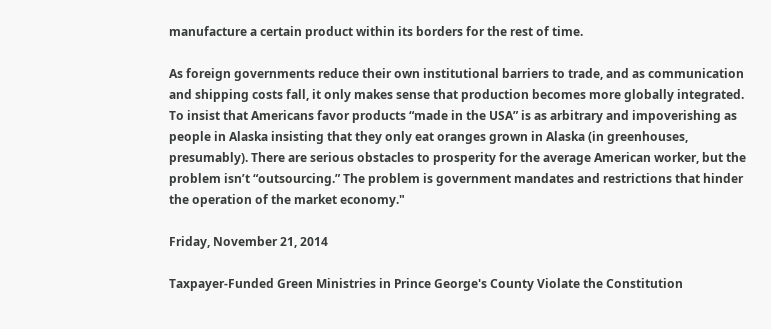manufacture a certain product within its borders for the rest of time.

As foreign governments reduce their own institutional barriers to trade, and as communication and shipping costs fall, it only makes sense that production becomes more globally integrated. To insist that Americans favor products “made in the USA” is as arbitrary and impoverishing as people in Alaska insisting that they only eat oranges grown in Alaska (in greenhouses, presumably). There are serious obstacles to prosperity for the average American worker, but the problem isn’t “outsourcing.” The problem is government mandates and restrictions that hinder the operation of the market economy."

Friday, November 21, 2014

Taxpayer-Funded Green Ministries in Prince George's County Violate the Constitution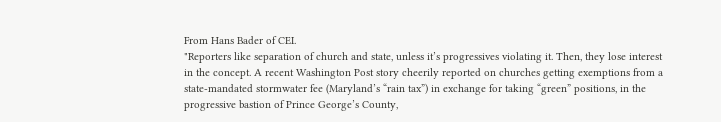From Hans Bader of CEI.
"Reporters like separation of church and state, unless it’s progressives violating it. Then, they lose interest in the concept. A recent Washington Post story cheerily reported on churches getting exemptions from a state-mandated stormwater fee (Maryland’s “rain tax”) in exchange for taking “green” positions, in the progressive bastion of Prince George’s County,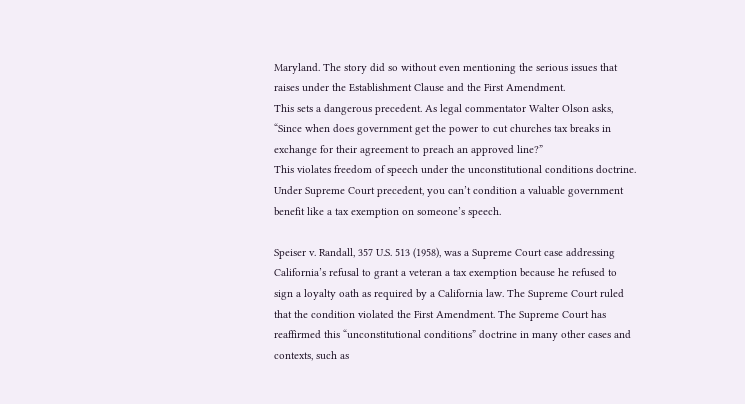Maryland. The story did so without even mentioning the serious issues that raises under the Establishment Clause and the First Amendment.
This sets a dangerous precedent. As legal commentator Walter Olson asks, “Since when does government get the power to cut churches tax breaks in exchange for their agreement to preach an approved line?”
This violates freedom of speech under the unconstitutional conditions doctrine. Under Supreme Court precedent, you can’t condition a valuable government benefit like a tax exemption on someone’s speech.

Speiser v. Randall, 357 U.S. 513 (1958), was a Supreme Court case addressing California’s refusal to grant a veteran a tax exemption because he refused to sign a loyalty oath as required by a California law. The Supreme Court ruled that the condition violated the First Amendment. The Supreme Court has reaffirmed this “unconstitutional conditions” doctrine in many other cases and contexts, such as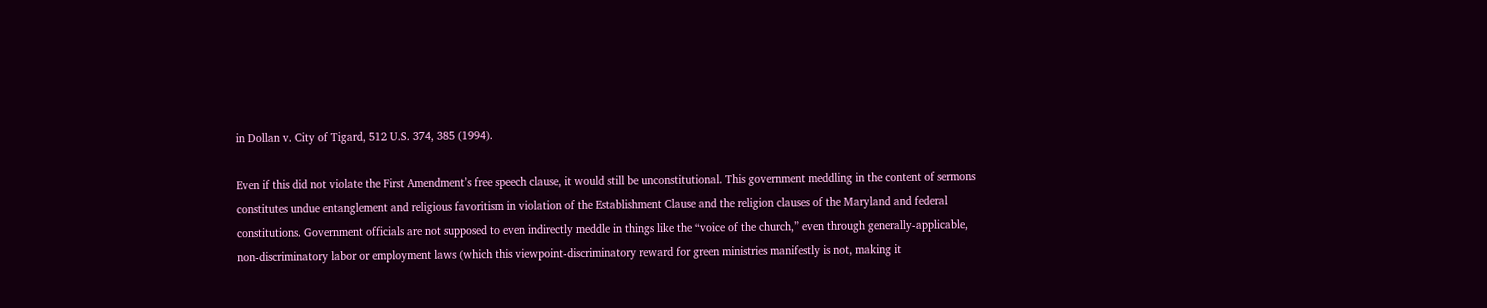in Dollan v. City of Tigard, 512 U.S. 374, 385 (1994).

Even if this did not violate the First Amendment’s free speech clause, it would still be unconstitutional. This government meddling in the content of sermons constitutes undue entanglement and religious favoritism in violation of the Establishment Clause and the religion clauses of the Maryland and federal constitutions. Government officials are not supposed to even indirectly meddle in things like the “voice of the church,” even through generally-applicable, non-discriminatory labor or employment laws (which this viewpoint-discriminatory reward for green ministries manifestly is not, making it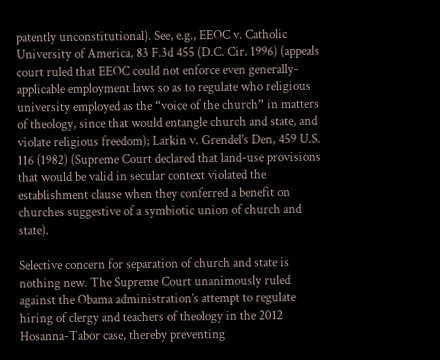patently unconstitutional). See, e.g., EEOC v. Catholic University of America, 83 F.3d 455 (D.C. Cir. 1996) (appeals court ruled that EEOC could not enforce even generally-applicable employment laws so as to regulate who religious university employed as the “voice of the church” in matters of theology, since that would entangle church and state, and violate religious freedom); Larkin v. Grendel’s Den, 459 U.S. 116 (1982) (Supreme Court declared that land-use provisions that would be valid in secular context violated the establishment clause when they conferred a benefit on churches suggestive of a symbiotic union of church and state).

Selective concern for separation of church and state is nothing new. The Supreme Court unanimously ruled against the Obama administration’s attempt to regulate hiring of clergy and teachers of theology in the 2012 Hosanna-Tabor case, thereby preventing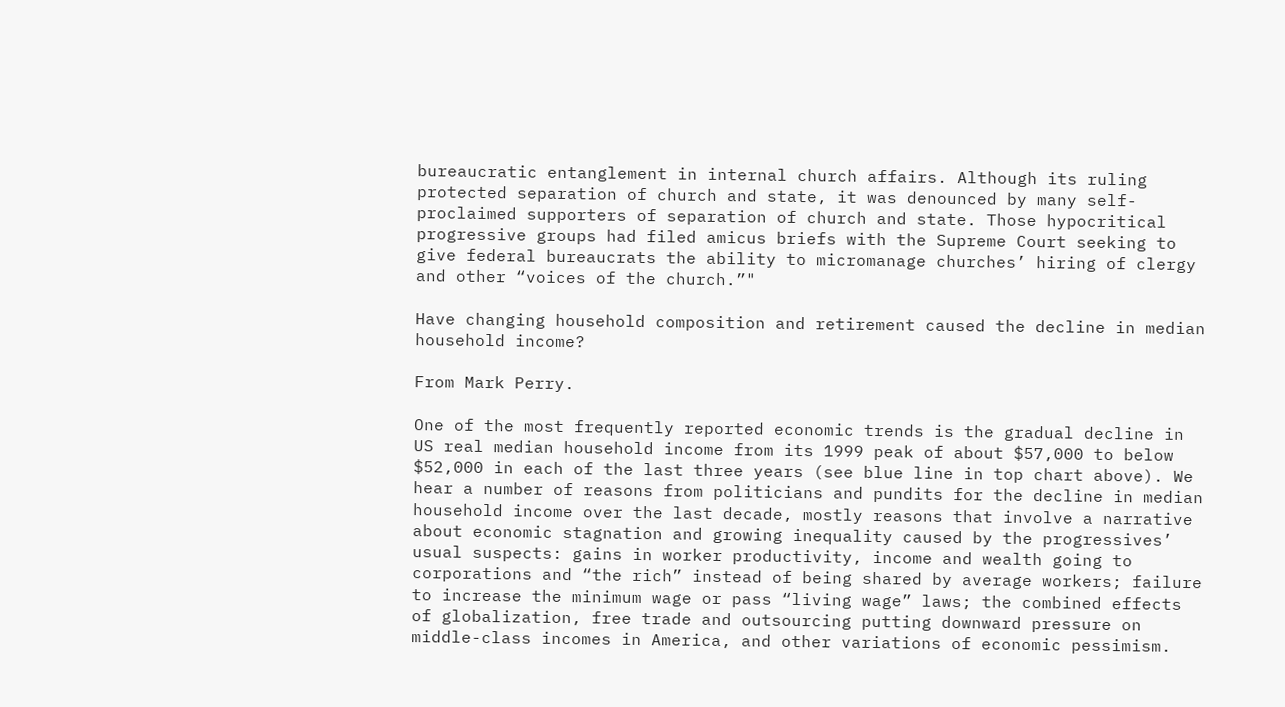bureaucratic entanglement in internal church affairs. Although its ruling protected separation of church and state, it was denounced by many self-proclaimed supporters of separation of church and state. Those hypocritical progressive groups had filed amicus briefs with the Supreme Court seeking to give federal bureaucrats the ability to micromanage churches’ hiring of clergy and other “voices of the church.”"

Have changing household composition and retirement caused the decline in median household income?

From Mark Perry.

One of the most frequently reported economic trends is the gradual decline in US real median household income from its 1999 peak of about $57,000 to below $52,000 in each of the last three years (see blue line in top chart above). We hear a number of reasons from politicians and pundits for the decline in median household income over the last decade, mostly reasons that involve a narrative about economic stagnation and growing inequality caused by the progressives’ usual suspects: gains in worker productivity, income and wealth going to corporations and “the rich” instead of being shared by average workers; failure to increase the minimum wage or pass “living wage” laws; the combined effects of globalization, free trade and outsourcing putting downward pressure on middle-class incomes in America, and other variations of economic pessimism.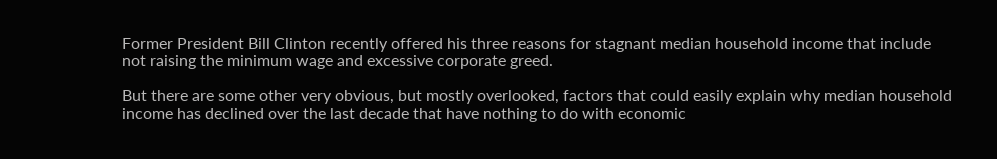Former President Bill Clinton recently offered his three reasons for stagnant median household income that include not raising the minimum wage and excessive corporate greed.

But there are some other very obvious, but mostly overlooked, factors that could easily explain why median household income has declined over the last decade that have nothing to do with economic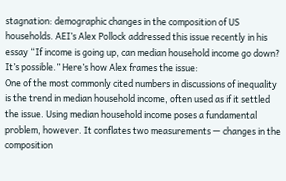stagnation: demographic changes in the composition of US households. AEI’s Alex Pollock addressed this issue recently in his essay “If income is going up, can median household income go down? It’s possible.” Here’s how Alex frames the issue:
One of the most commonly cited numbers in discussions of inequality is the trend in median household income, often used as if it settled the issue. Using median household income poses a fundamental problem, however. It conflates two measurements — changes in the composition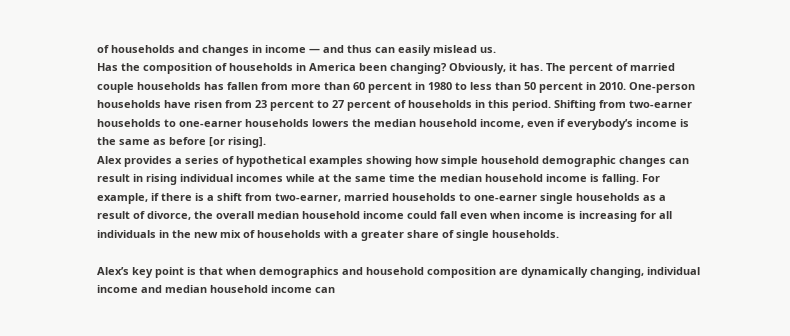of households and changes in income — and thus can easily mislead us.
Has the composition of households in America been changing? Obviously, it has. The percent of married couple households has fallen from more than 60 percent in 1980 to less than 50 percent in 2010. One-person households have risen from 23 percent to 27 percent of households in this period. Shifting from two-earner households to one-earner households lowers the median household income, even if everybody’s income is the same as before [or rising].
Alex provides a series of hypothetical examples showing how simple household demographic changes can result in rising individual incomes while at the same time the median household income is falling. For example, if there is a shift from two-earner, married households to one-earner single households as a result of divorce, the overall median household income could fall even when income is increasing for all individuals in the new mix of households with a greater share of single households.

Alex’s key point is that when demographics and household composition are dynamically changing, individual income and median household income can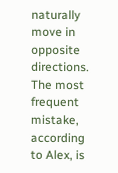naturally move in opposite directions. The most frequent mistake, according to Alex, is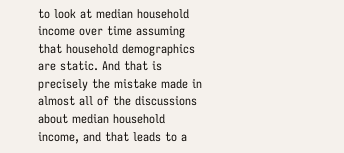to look at median household income over time assuming that household demographics are static. And that is precisely the mistake made in almost all of the discussions about median household income, and that leads to a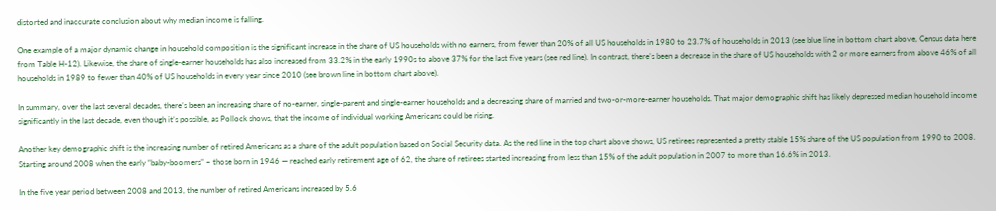distorted and inaccurate conclusion about why median income is falling.

One example of a major dynamic change in household composition is the significant increase in the share of US households with no earners, from fewer than 20% of all US households in 1980 to 23.7% of households in 2013 (see blue line in bottom chart above, Census data here from Table H-12). Likewise, the share of single-earner households has also increased from 33.2% in the early 1990s to above 37% for the last five years (see red line). In contrast, there’s been a decrease in the share of US households with 2 or more earners from above 46% of all households in 1989 to fewer than 40% of US households in every year since 2010 (see brown line in bottom chart above).

In summary, over the last several decades, there’s been an increasing share of no-earner, single-parent and single-earner households and a decreasing share of married and two-or-more-earner households. That major demographic shift has likely depressed median household income significantly in the last decade, even though it’s possible, as Pollock shows, that the income of individual working Americans could be rising.

Another key demographic shift is the increasing number of retired Americans as a share of the adult population based on Social Security data. As the red line in the top chart above shows, US retirees represented a pretty stable 15% share of the US population from 1990 to 2008. Starting around 2008 when the early “baby-boomers” – those born in 1946 — reached early retirement age of 62, the share of retirees started increasing from less than 15% of the adult population in 2007 to more than 16.6% in 2013.

In the five year period between 2008 and 2013, the number of retired Americans increased by 5.6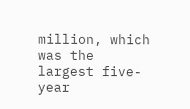million, which was the largest five-year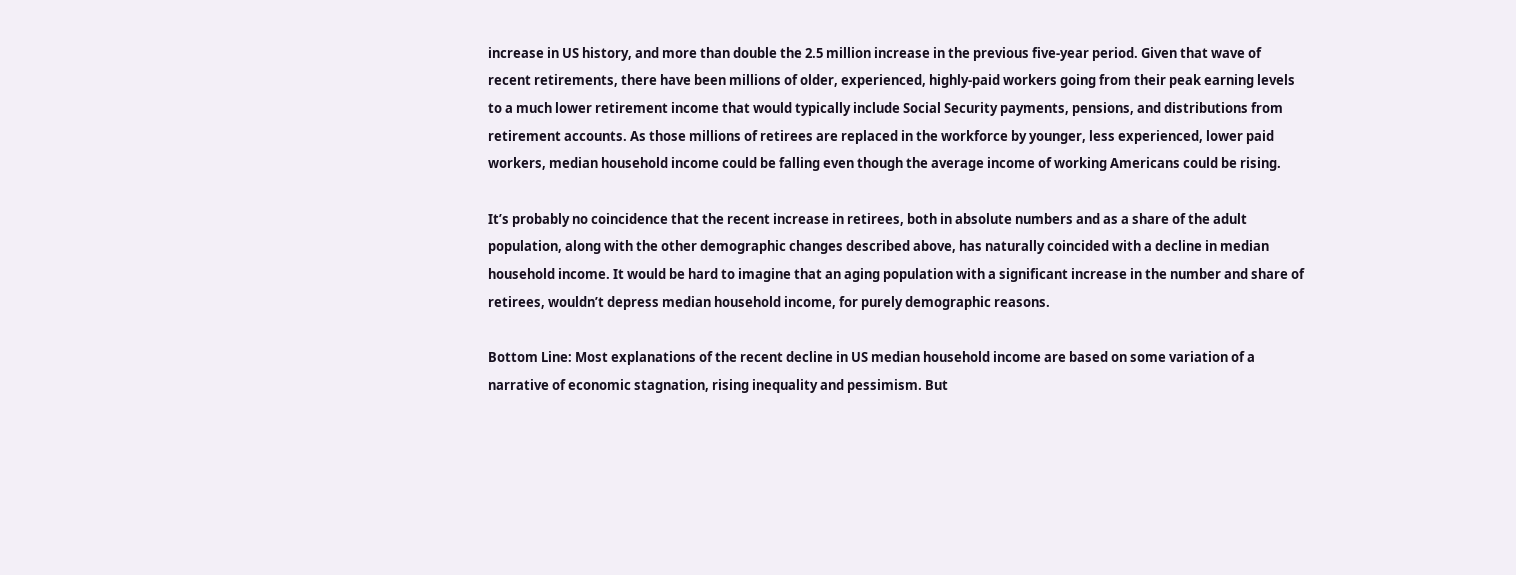increase in US history, and more than double the 2.5 million increase in the previous five-year period. Given that wave of recent retirements, there have been millions of older, experienced, highly-paid workers going from their peak earning levels to a much lower retirement income that would typically include Social Security payments, pensions, and distributions from retirement accounts. As those millions of retirees are replaced in the workforce by younger, less experienced, lower paid workers, median household income could be falling even though the average income of working Americans could be rising.

It’s probably no coincidence that the recent increase in retirees, both in absolute numbers and as a share of the adult population, along with the other demographic changes described above, has naturally coincided with a decline in median household income. It would be hard to imagine that an aging population with a significant increase in the number and share of retirees, wouldn’t depress median household income, for purely demographic reasons.

Bottom Line: Most explanations of the recent decline in US median household income are based on some variation of a narrative of economic stagnation, rising inequality and pessimism. But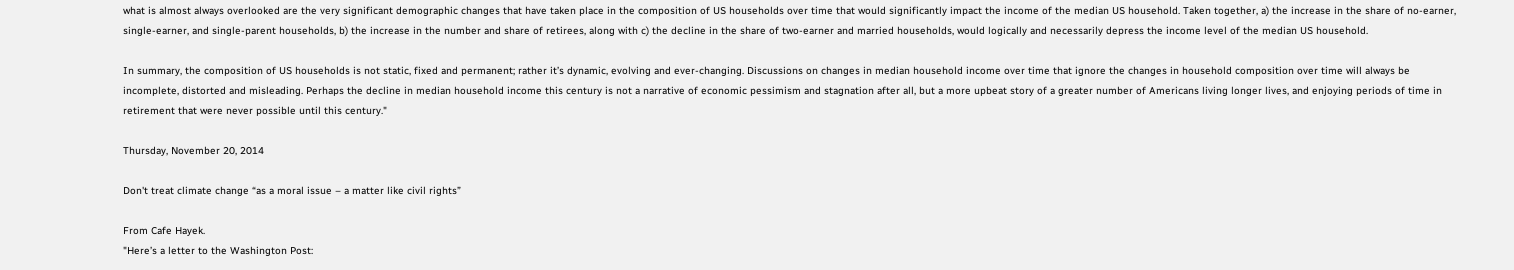what is almost always overlooked are the very significant demographic changes that have taken place in the composition of US households over time that would significantly impact the income of the median US household. Taken together, a) the increase in the share of no-earner, single-earner, and single-parent households, b) the increase in the number and share of retirees, along with c) the decline in the share of two-earner and married households, would logically and necessarily depress the income level of the median US household.

In summary, the composition of US households is not static, fixed and permanent; rather it’s dynamic, evolving and ever-changing. Discussions on changes in median household income over time that ignore the changes in household composition over time will always be incomplete, distorted and misleading. Perhaps the decline in median household income this century is not a narrative of economic pessimism and stagnation after all, but a more upbeat story of a greater number of Americans living longer lives, and enjoying periods of time in retirement that were never possible until this century."

Thursday, November 20, 2014

Don't treat climate change “as a moral issue – a matter like civil rights”

From Cafe Hayek.
"Here’s a letter to the Washington Post: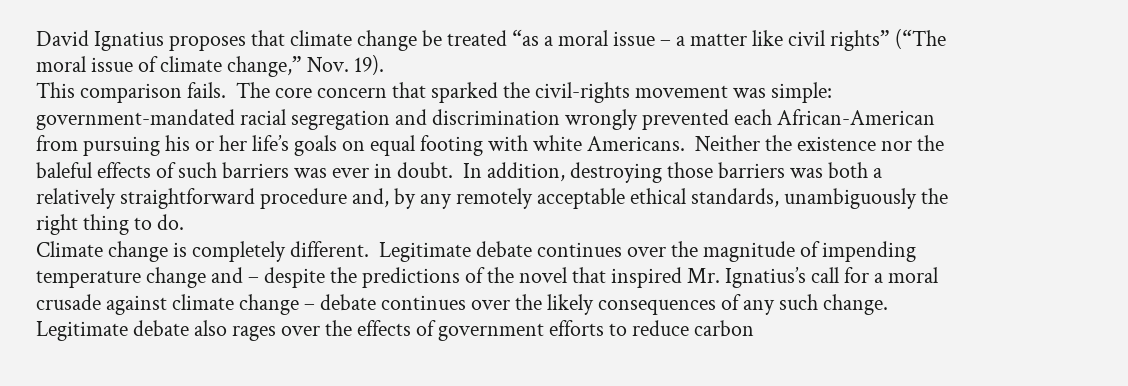David Ignatius proposes that climate change be treated “as a moral issue – a matter like civil rights” (“The moral issue of climate change,” Nov. 19).
This comparison fails.  The core concern that sparked the civil-rights movement was simple: government-mandated racial segregation and discrimination wrongly prevented each African-American from pursuing his or her life’s goals on equal footing with white Americans.  Neither the existence nor the baleful effects of such barriers was ever in doubt.  In addition, destroying those barriers was both a relatively straightforward procedure and, by any remotely acceptable ethical standards, unambiguously the right thing to do.
Climate change is completely different.  Legitimate debate continues over the magnitude of impending temperature change and – despite the predictions of the novel that inspired Mr. Ignatius’s call for a moral crusade against climate change – debate continues over the likely consequences of any such change.  Legitimate debate also rages over the effects of government efforts to reduce carbon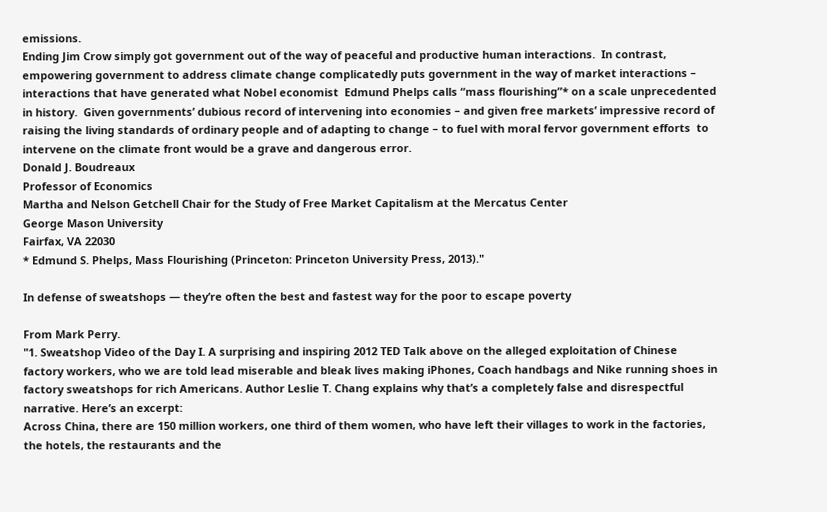emissions.
Ending Jim Crow simply got government out of the way of peaceful and productive human interactions.  In contrast, empowering government to address climate change complicatedly puts government in the way of market interactions – interactions that have generated what Nobel economist  Edmund Phelps calls “mass flourishing”* on a scale unprecedented in history.  Given governments’ dubious record of intervening into economies – and given free markets’ impressive record of raising the living standards of ordinary people and of adapting to change – to fuel with moral fervor government efforts  to intervene on the climate front would be a grave and dangerous error.
Donald J. Boudreaux
Professor of Economics
Martha and Nelson Getchell Chair for the Study of Free Market Capitalism at the Mercatus Center
George Mason University
Fairfax, VA 22030
* Edmund S. Phelps, Mass Flourishing (Princeton: Princeton University Press, 2013)."

In defense of sweatshops — they’re often the best and fastest way for the poor to escape poverty

From Mark Perry.
"1. Sweatshop Video of the Day I. A surprising and inspiring 2012 TED Talk above on the alleged exploitation of Chinese factory workers, who we are told lead miserable and bleak lives making iPhones, Coach handbags and Nike running shoes in factory sweatshops for rich Americans. Author Leslie T. Chang explains why that’s a completely false and disrespectful narrative. Here’s an excerpt:
Across China, there are 150 million workers, one third of them women, who have left their villages to work in the factories, the hotels, the restaurants and the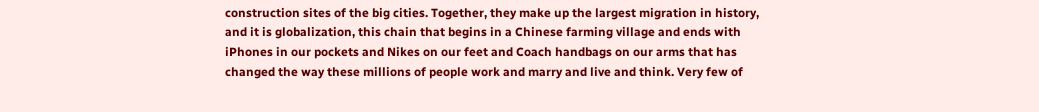construction sites of the big cities. Together, they make up the largest migration in history, and it is globalization, this chain that begins in a Chinese farming village and ends with iPhones in our pockets and Nikes on our feet and Coach handbags on our arms that has changed the way these millions of people work and marry and live and think. Very few of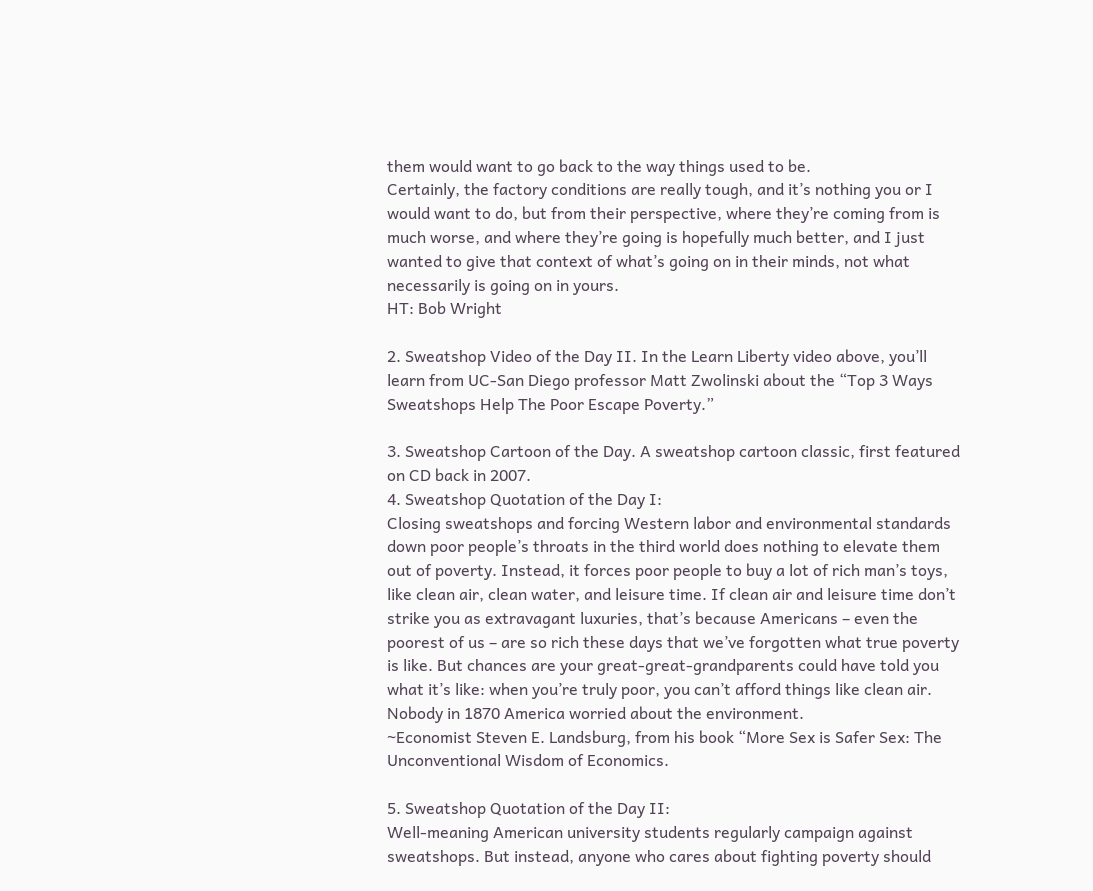them would want to go back to the way things used to be.
Certainly, the factory conditions are really tough, and it’s nothing you or I would want to do, but from their perspective, where they’re coming from is much worse, and where they’re going is hopefully much better, and I just wanted to give that context of what’s going on in their minds, not what necessarily is going on in yours.
HT: Bob Wright

2. Sweatshop Video of the Day II. In the Learn Liberty video above, you’ll learn from UC-San Diego professor Matt Zwolinski about the “Top 3 Ways Sweatshops Help The Poor Escape Poverty.”

3. Sweatshop Cartoon of the Day. A sweatshop cartoon classic, first featured on CD back in 2007.
4. Sweatshop Quotation of the Day I:
Closing sweatshops and forcing Western labor and environmental standards down poor people’s throats in the third world does nothing to elevate them out of poverty. Instead, it forces poor people to buy a lot of rich man’s toys, like clean air, clean water, and leisure time. If clean air and leisure time don’t strike you as extravagant luxuries, that’s because Americans – even the poorest of us – are so rich these days that we’ve forgotten what true poverty is like. But chances are your great-great-grandparents could have told you what it’s like: when you’re truly poor, you can’t afford things like clean air. Nobody in 1870 America worried about the environment.
~Economist Steven E. Landsburg, from his book “More Sex is Safer Sex: The Unconventional Wisdom of Economics.

5. Sweatshop Quotation of the Day II:
Well-meaning American university students regularly campaign against sweatshops. But instead, anyone who cares about fighting poverty should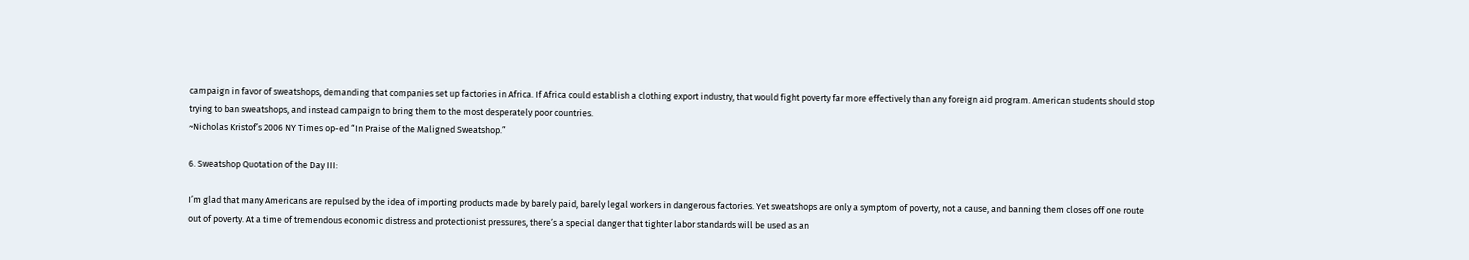campaign in favor of sweatshops, demanding that companies set up factories in Africa. If Africa could establish a clothing export industry, that would fight poverty far more effectively than any foreign aid program. American students should stop trying to ban sweatshops, and instead campaign to bring them to the most desperately poor countries.
~Nicholas Kristof’s 2006 NY Times op-ed “In Praise of the Maligned Sweatshop.”

6. Sweatshop Quotation of the Day III:

I’m glad that many Americans are repulsed by the idea of importing products made by barely paid, barely legal workers in dangerous factories. Yet sweatshops are only a symptom of poverty, not a cause, and banning them closes off one route out of poverty. At a time of tremendous economic distress and protectionist pressures, there’s a special danger that tighter labor standards will be used as an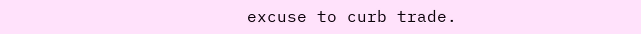excuse to curb trade.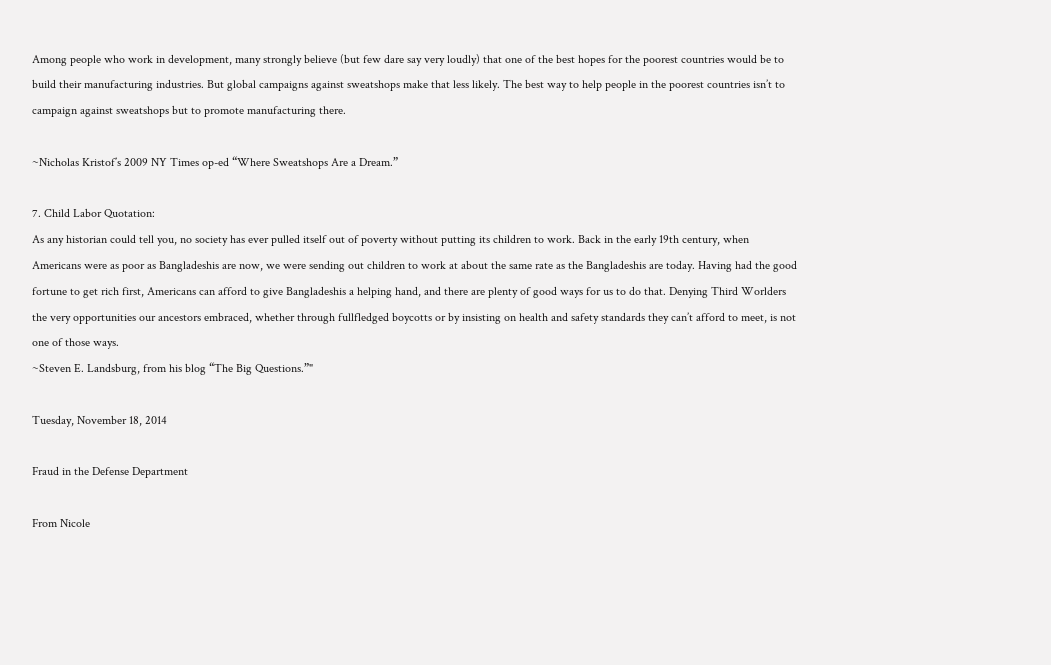Among people who work in development, many strongly believe (but few dare say very loudly) that one of the best hopes for the poorest countries would be to build their manufacturing industries. But global campaigns against sweatshops make that less likely. The best way to help people in the poorest countries isn’t to campaign against sweatshops but to promote manufacturing there.

~Nicholas Kristof’s 2009 NY Times op-ed “Where Sweatshops Are a Dream.”

7. Child Labor Quotation:
As any historian could tell you, no society has ever pulled itself out of poverty without putting its children to work. Back in the early 19th century, when Americans were as poor as Bangladeshis are now, we were sending out children to work at about the same rate as the Bangladeshis are today. Having had the good fortune to get rich first, Americans can afford to give Bangladeshis a helping hand, and there are plenty of good ways for us to do that. Denying Third Worlders the very opportunities our ancestors embraced, whether through fullfledged boycotts or by insisting on health and safety standards they can’t afford to meet, is not one of those ways.
~Steven E. Landsburg, from his blog “The Big Questions.”"

Tuesday, November 18, 2014

Fraud in the Defense Department

From Nicole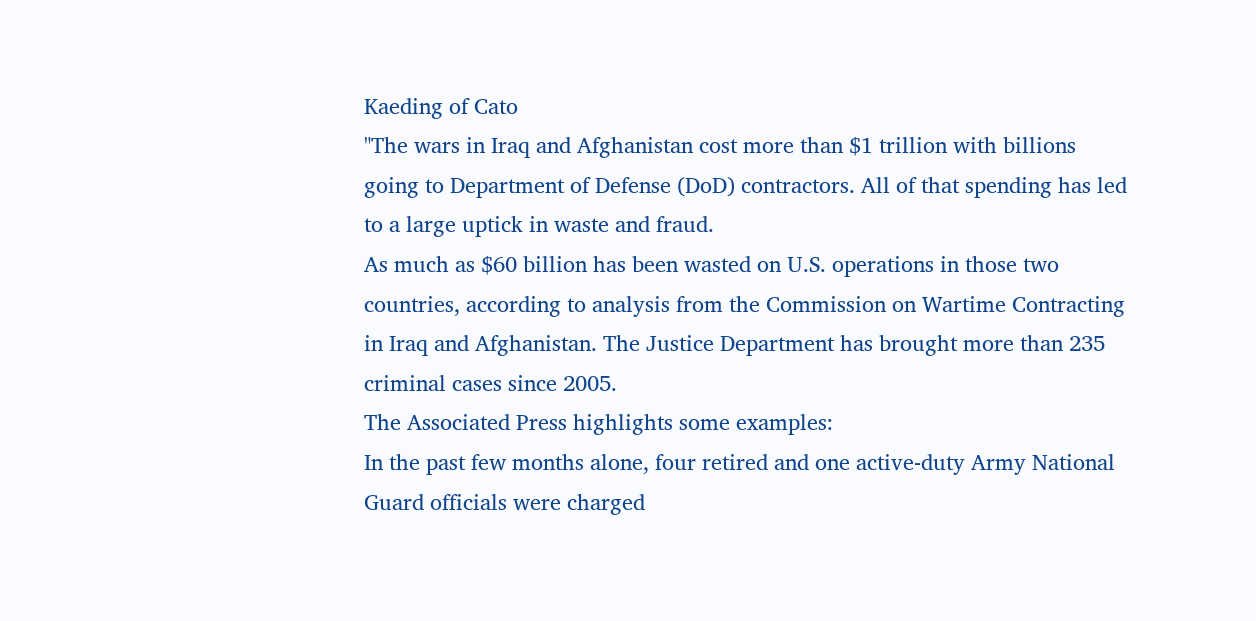Kaeding of Cato
"The wars in Iraq and Afghanistan cost more than $1 trillion with billions going to Department of Defense (DoD) contractors. All of that spending has led to a large uptick in waste and fraud.
As much as $60 billion has been wasted on U.S. operations in those two countries, according to analysis from the Commission on Wartime Contracting in Iraq and Afghanistan. The Justice Department has brought more than 235 criminal cases since 2005.
The Associated Press highlights some examples:
In the past few months alone, four retired and one active-duty Army National Guard officials were charged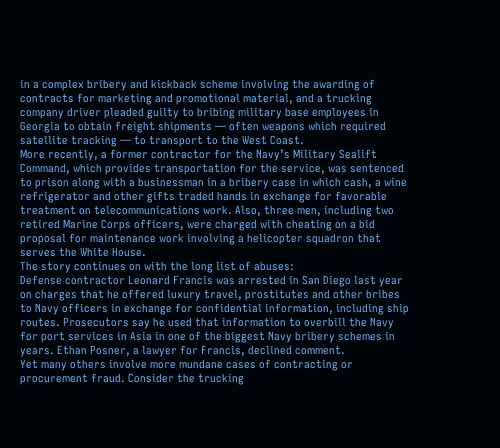in a complex bribery and kickback scheme involving the awarding of contracts for marketing and promotional material, and a trucking company driver pleaded guilty to bribing military base employees in Georgia to obtain freight shipments — often weapons which required satellite tracking — to transport to the West Coast.
More recently, a former contractor for the Navy’s Military Sealift Command, which provides transportation for the service, was sentenced to prison along with a businessman in a bribery case in which cash, a wine refrigerator and other gifts traded hands in exchange for favorable treatment on telecommunications work. Also, three men, including two retired Marine Corps officers, were charged with cheating on a bid proposal for maintenance work involving a helicopter squadron that serves the White House.
The story continues on with the long list of abuses:
Defense contractor Leonard Francis was arrested in San Diego last year on charges that he offered luxury travel, prostitutes and other bribes to Navy officers in exchange for confidential information, including ship routes. Prosecutors say he used that information to overbill the Navy for port services in Asia in one of the biggest Navy bribery schemes in years. Ethan Posner, a lawyer for Francis, declined comment.
Yet many others involve more mundane cases of contracting or procurement fraud. Consider the trucking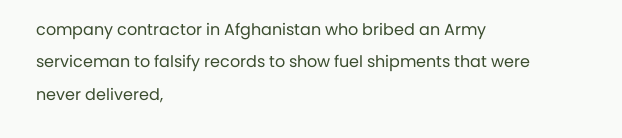company contractor in Afghanistan who bribed an Army serviceman to falsify records to show fuel shipments that were never delivered,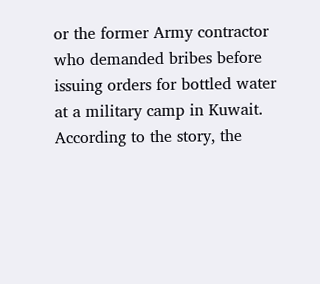or the former Army contractor who demanded bribes before issuing orders for bottled water at a military camp in Kuwait.
According to the story, the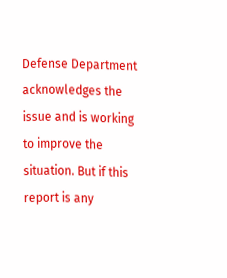Defense Department acknowledges the issue and is working to improve the situation. But if this report is any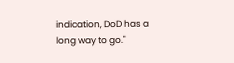indication, DoD has a long way to go."